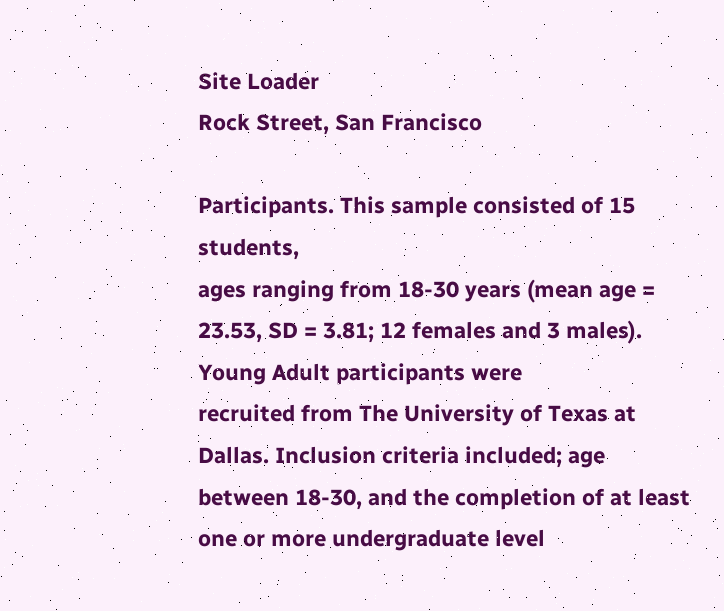Site Loader
Rock Street, San Francisco

Participants. This sample consisted of 15 students,
ages ranging from 18-30 years (mean age = 23.53, SD = 3.81; 12 females and 3 males). Young Adult participants were
recruited from The University of Texas at Dallas. Inclusion criteria included; age
between 18-30, and the completion of at least one or more undergraduate level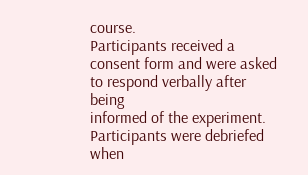course.
Participants received a consent form and were asked to respond verbally after being
informed of the experiment. Participants were debriefed when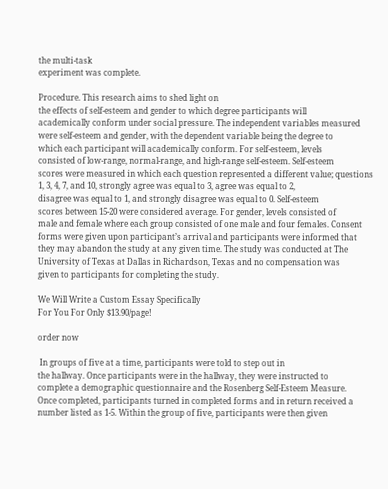the multi-task
experiment was complete.

Procedure. This research aims to shed light on
the effects of self-esteem and gender to which degree participants will
academically conform under social pressure. The independent variables measured
were self-esteem and gender, with the dependent variable being the degree to
which each participant will academically conform. For self-esteem, levels
consisted of low-range, normal-range, and high-range self-esteem. Self-esteem
scores were measured in which each question represented a different value; questions
1, 3, 4, 7, and 10, strongly agree was equal to 3, agree was equal to 2,
disagree was equal to 1, and strongly disagree was equal to 0. Self-esteem
scores between 15-20 were considered average. For gender, levels consisted of
male and female where each group consisted of one male and four females. Consent
forms were given upon participant’s arrival and participants were informed that
they may abandon the study at any given time. The study was conducted at The
University of Texas at Dallas in Richardson, Texas and no compensation was
given to participants for completing the study.

We Will Write a Custom Essay Specifically
For You For Only $13.90/page!

order now

 In groups of five at a time, participants were told to step out in
the hallway. Once participants were in the hallway, they were instructed to
complete a demographic questionnaire and the Rosenberg Self-Esteem Measure.
Once completed, participants turned in completed forms and in return received a
number listed as 1-5. Within the group of five, participants were then given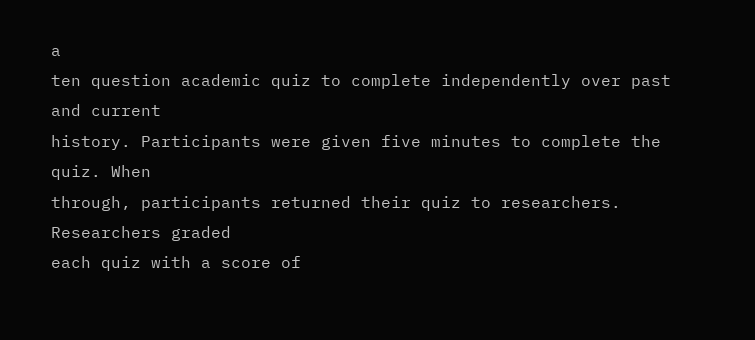a
ten question academic quiz to complete independently over past and current
history. Participants were given five minutes to complete the quiz. When
through, participants returned their quiz to researchers. Researchers graded
each quiz with a score of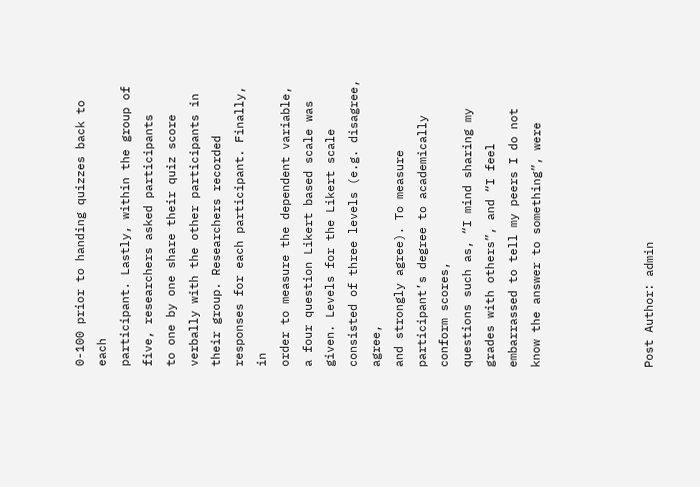0-100 prior to handing quizzes back to each
participant. Lastly, within the group of five, researchers asked participants
to one by one share their quiz score verbally with the other participants in
their group. Researchers recorded responses for each participant. Finally, in
order to measure the dependent variable, a four question Likert based scale was
given. Levels for the Likert scale consisted of three levels (e.g. disagree, agree,
and strongly agree). To measure participant’s degree to academically conform scores,
questions such as, “I mind sharing my grades with others”, and “I feel
embarrassed to tell my peers I do not know the answer to something”, were




Post Author: admin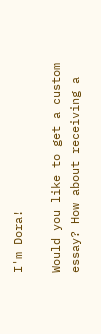I'm Dora!

Would you like to get a custom essay? How about receiving a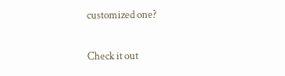customized one?

Check it out